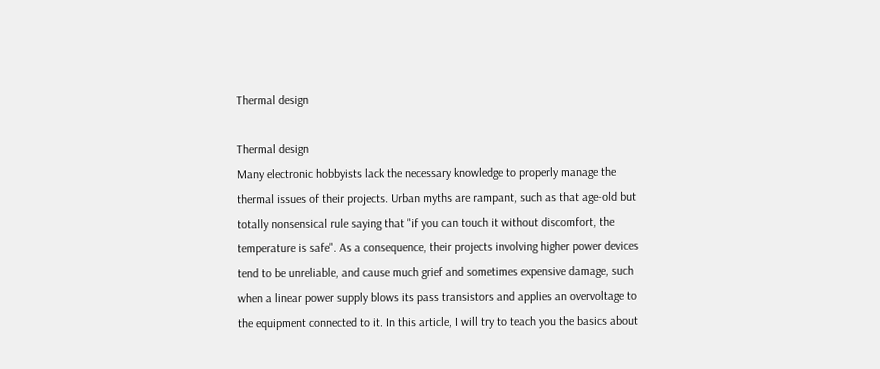Thermal design

Thermal design
Many electronic hobbyists lack the necessary knowledge to properly manage the thermal issues of their projects. Urban myths are rampant, such as that age-old but totally nonsensical rule saying that "if you can touch it without discomfort, the temperature is safe". As a consequence, their projects involving higher power devices tend to be unreliable, and cause much grief and sometimes expensive damage, such when a linear power supply blows its pass transistors and applies an overvoltage to the equipment connected to it. In this article, I will try to teach you the basics about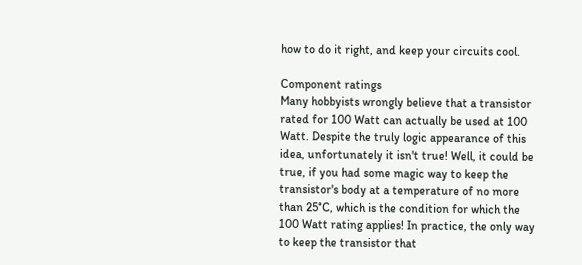how to do it right, and keep your circuits cool.

Component ratings
Many hobbyists wrongly believe that a transistor rated for 100 Watt can actually be used at 100 Watt. Despite the truly logic appearance of this idea, unfortunately it isn't true! Well, it could be true, if you had some magic way to keep the transistor's body at a temperature of no more than 25°C, which is the condition for which the 100 Watt rating applies! In practice, the only way to keep the transistor that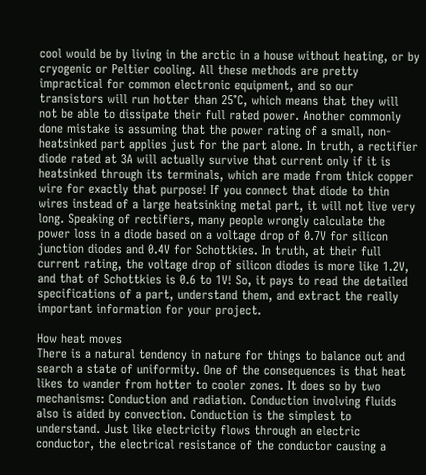cool would be by living in the arctic in a house without heating, or by cryogenic or Peltier cooling. All these methods are pretty impractical for common electronic equipment, and so our transistors will run hotter than 25°C, which means that they will not be able to dissipate their full rated power. Another commonly done mistake is assuming that the power rating of a small, non-heatsinked part applies just for the part alone. In truth, a rectifier diode rated at 3A will actually survive that current only if it is heatsinked through its terminals, which are made from thick copper wire for exactly that purpose! If you connect that diode to thin wires instead of a large heatsinking metal part, it will not live very long. Speaking of rectifiers, many people wrongly calculate the power loss in a diode based on a voltage drop of 0.7V for silicon junction diodes and 0.4V for Schottkies. In truth, at their full current rating, the voltage drop of silicon diodes is more like 1.2V, and that of Schottkies is 0.6 to 1V! So, it pays to read the detailed specifications of a part, understand them, and extract the really important information for your project.

How heat moves
There is a natural tendency in nature for things to balance out and search a state of uniformity. One of the consequences is that heat likes to wander from hotter to cooler zones. It does so by two mechanisms: Conduction and radiation. Conduction involving fluids also is aided by convection. Conduction is the simplest to understand. Just like electricity flows through an electric conductor, the electrical resistance of the conductor causing a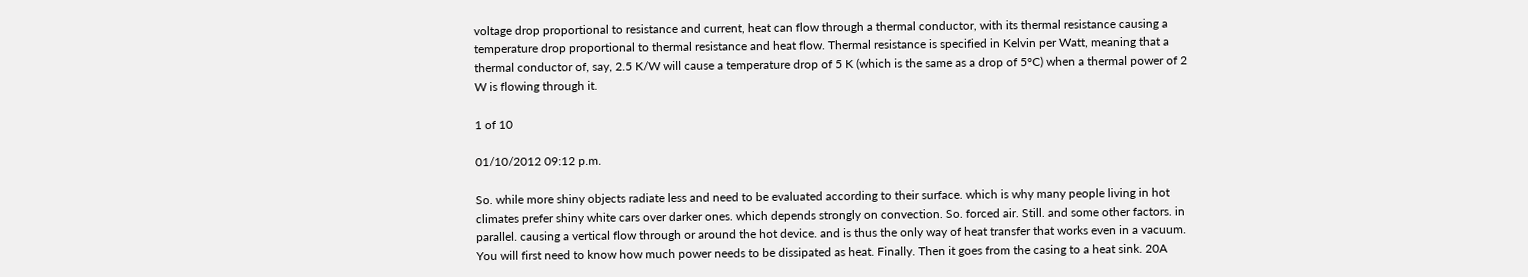voltage drop proportional to resistance and current, heat can flow through a thermal conductor, with its thermal resistance causing a temperature drop proportional to thermal resistance and heat flow. Thermal resistance is specified in Kelvin per Watt, meaning that a thermal conductor of, say, 2.5 K/W will cause a temperature drop of 5 K (which is the same as a drop of 5°C) when a thermal power of 2 W is flowing through it.

1 of 10

01/10/2012 09:12 p.m.

So. while more shiny objects radiate less and need to be evaluated according to their surface. which is why many people living in hot climates prefer shiny white cars over darker ones. which depends strongly on convection. So. forced air. Still. and some other factors. in parallel. causing a vertical flow through or around the hot device. and is thus the only way of heat transfer that works even in a vacuum. You will first need to know how much power needs to be dissipated as heat. Finally. Then it goes from the casing to a heat sink. 20A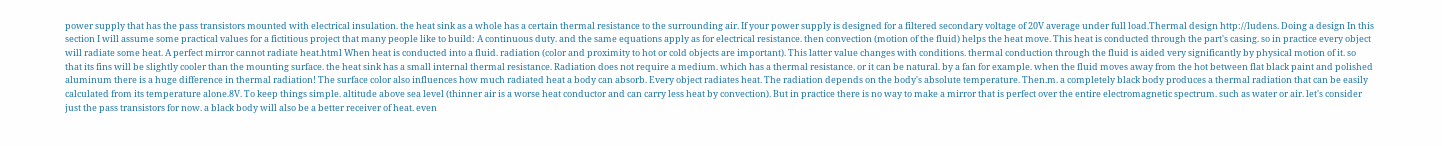power supply that has the pass transistors mounted with electrical insulation. the heat sink as a whole has a certain thermal resistance to the surrounding air. If your power supply is designed for a filtered secondary voltage of 20V average under full load.Thermal design http://ludens. Doing a design In this section I will assume some practical values for a fictitious project that many people like to build: A continuous duty. and the same equations apply as for electrical resistance. then convection (motion of the fluid) helps the heat move. This heat is conducted through the part's casing. so in practice every object will radiate some heat. A perfect mirror cannot radiate heat.html When heat is conducted into a fluid. radiation (color and proximity to hot or cold objects are important). This latter value changes with conditions. thermal conduction through the fluid is aided very significantly by physical motion of it. so that its fins will be slightly cooler than the mounting surface. the heat sink has a small internal thermal resistance. Radiation does not require a medium. which has a thermal resistance. or it can be natural. by a fan for example. when the fluid moves away from the hot between flat black paint and polished aluminum there is a huge difference in thermal radiation! The surface color also influences how much radiated heat a body can absorb. Every object radiates heat. The radiation depends on the body's absolute temperature. Then.m. a completely black body produces a thermal radiation that can be easily calculated from its temperature alone.8V. To keep things simple. altitude above sea level (thinner air is a worse heat conductor and can carry less heat by convection). But in practice there is no way to make a mirror that is perfect over the entire electromagnetic spectrum. such as water or air. let's consider just the pass transistors for now. a black body will also be a better receiver of heat. even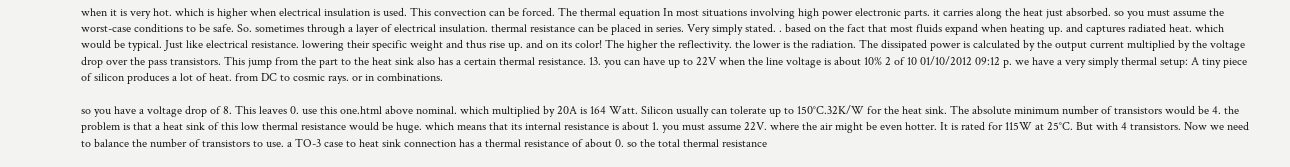when it is very hot. which is higher when electrical insulation is used. This convection can be forced. The thermal equation In most situations involving high power electronic parts. it carries along the heat just absorbed. so you must assume the worst-case conditions to be safe. So. sometimes through a layer of electrical insulation. thermal resistance can be placed in series. Very simply stated. . based on the fact that most fluids expand when heating up. and captures radiated heat. which would be typical. Just like electrical resistance. lowering their specific weight and thus rise up. and on its color! The higher the reflectivity. the lower is the radiation. The dissipated power is calculated by the output current multiplied by the voltage drop over the pass transistors. This jump from the part to the heat sink also has a certain thermal resistance. 13. you can have up to 22V when the line voltage is about 10% 2 of 10 01/10/2012 09:12 p. we have a very simply thermal setup: A tiny piece of silicon produces a lot of heat. from DC to cosmic rays. or in combinations.

so you have a voltage drop of 8. This leaves 0. use this one.html above nominal. which multiplied by 20A is 164 Watt. Silicon usually can tolerate up to 150°C.32K/W for the heat sink. The absolute minimum number of transistors would be 4. the problem is that a heat sink of this low thermal resistance would be huge. which means that its internal resistance is about 1. you must assume 22V. where the air might be even hotter. It is rated for 115W at 25°C. But with 4 transistors. Now we need to balance the number of transistors to use. a TO-3 case to heat sink connection has a thermal resistance of about 0. so the total thermal resistance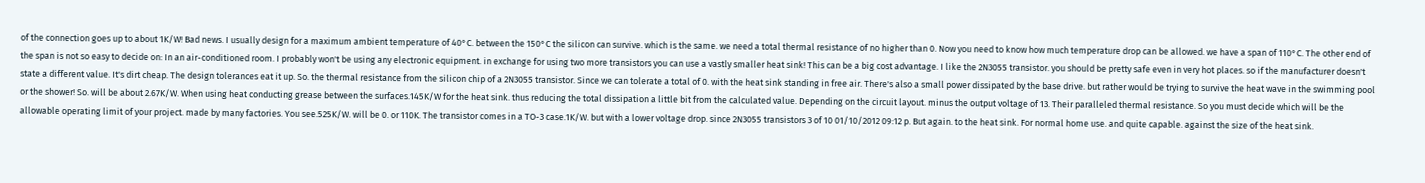of the connection goes up to about 1K/W! Bad news. I usually design for a maximum ambient temperature of 40°C. between the 150°C the silicon can survive. which is the same. we need a total thermal resistance of no higher than 0. Now you need to know how much temperature drop can be allowed. we have a span of 110°C. The other end of the span is not so easy to decide on: In an air-conditioned room. I probably won't be using any electronic equipment. in exchange for using two more transistors you can use a vastly smaller heat sink! This can be a big cost advantage. I like the 2N3055 transistor. you should be pretty safe even in very hot places. so if the manufacturer doesn't state a different value. It's dirt cheap. The design tolerances eat it up. So. the thermal resistance from the silicon chip of a 2N3055 transistor. Since we can tolerate a total of 0. with the heat sink standing in free air. There's also a small power dissipated by the base drive. but rather would be trying to survive the heat wave in the swimming pool or the shower! So. will be about 2.67K/W. When using heat conducting grease between the surfaces.145K/W for the heat sink. thus reducing the total dissipation a little bit from the calculated value. Depending on the circuit layout. minus the output voltage of 13. Their paralleled thermal resistance. So you must decide which will be the allowable operating limit of your project. made by many factories. You see.525K/W. will be 0. or 110K. The transistor comes in a TO-3 case.1K/W. but with a lower voltage drop. since 2N3055 transistors 3 of 10 01/10/2012 09:12 p. But again. to the heat sink. For normal home use. and quite capable. against the size of the heat sink.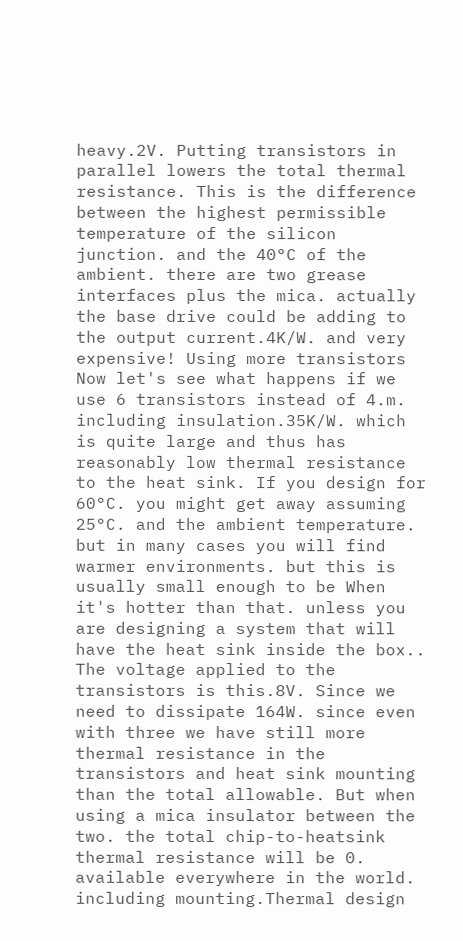heavy.2V. Putting transistors in parallel lowers the total thermal resistance. This is the difference between the highest permissible temperature of the silicon junction. and the 40°C of the ambient. there are two grease interfaces plus the mica. actually the base drive could be adding to the output current.4K/W. and very expensive! Using more transistors Now let's see what happens if we use 6 transistors instead of 4.m. including insulation.35K/W. which is quite large and thus has reasonably low thermal resistance to the heat sink. If you design for 60°C. you might get away assuming 25°C. and the ambient temperature. but in many cases you will find warmer environments. but this is usually small enough to be When it's hotter than that. unless you are designing a system that will have the heat sink inside the box.. The voltage applied to the transistors is this.8V. Since we need to dissipate 164W. since even with three we have still more thermal resistance in the transistors and heat sink mounting than the total allowable. But when using a mica insulator between the two. the total chip-to-heatsink thermal resistance will be 0. available everywhere in the world. including mounting.Thermal design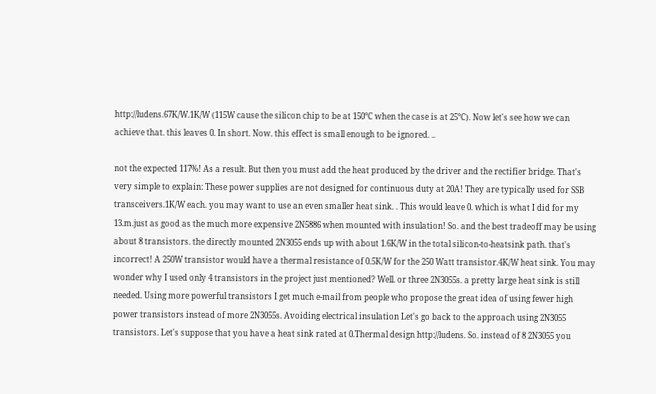http://ludens.67K/W.1K/W (115W cause the silicon chip to be at 150°C when the case is at 25°C). Now let's see how we can achieve that. this leaves 0. In short. Now. this effect is small enough to be ignored. ..

not the expected 117%! As a result. But then you must add the heat produced by the driver and the rectifier bridge. That's very simple to explain: These power supplies are not designed for continuous duty at 20A! They are typically used for SSB transceivers.1K/W each. you may want to use an even smaller heat sink. . This would leave 0. which is what I did for my 13.m.just as good as the much more expensive 2N5886 when mounted with insulation! So. and the best tradeoff may be using about 8 transistors. the directly mounted 2N3055 ends up with about 1.6K/W in the total silicon-to-heatsink path. that's incorrect! A 250W transistor would have a thermal resistance of 0.5K/W for the 250 Watt transistor.4K/W heat sink. You may wonder why I used only 4 transistors in the project just mentioned? Well. or three 2N3055s. a pretty large heat sink is still needed. Using more powerful transistors I get much e-mail from people who propose the great idea of using fewer high power transistors instead of more 2N3055s. Avoiding electrical insulation Let's go back to the approach using 2N3055 transistors. Let's suppose that you have a heat sink rated at 0.Thermal design http://ludens. So. instead of 8 2N3055 you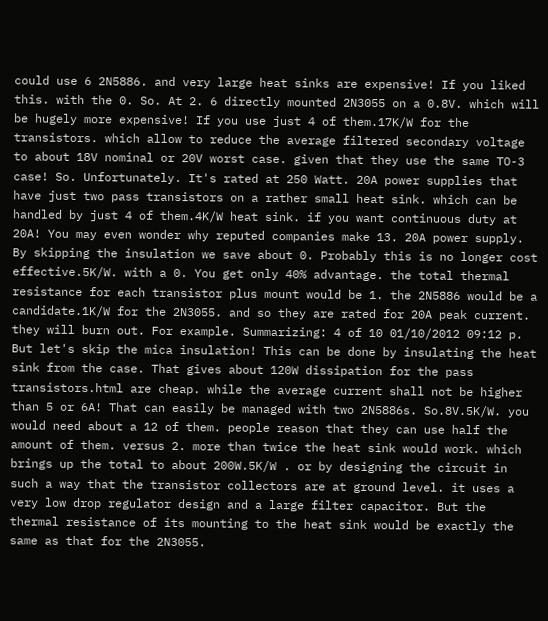could use 6 2N5886. and very large heat sinks are expensive! If you liked this. with the 0. So. At 2. 6 directly mounted 2N3055 on a 0.8V. which will be hugely more expensive! If you use just 4 of them.17K/W for the transistors. which allow to reduce the average filtered secondary voltage to about 18V nominal or 20V worst case. given that they use the same TO-3 case! So. Unfortunately. It's rated at 250 Watt. 20A power supplies that have just two pass transistors on a rather small heat sink. which can be handled by just 4 of them.4K/W heat sink. if you want continuous duty at 20A! You may even wonder why reputed companies make 13. 20A power supply. By skipping the insulation we save about 0. Probably this is no longer cost effective.5K/W. with a 0. You get only 40% advantage. the total thermal resistance for each transistor plus mount would be 1. the 2N5886 would be a candidate.1K/W for the 2N3055. and so they are rated for 20A peak current. they will burn out. For example. Summarizing: 4 of 10 01/10/2012 09:12 p. But let's skip the mica insulation! This can be done by insulating the heat sink from the case. That gives about 120W dissipation for the pass transistors.html are cheap. while the average current shall not be higher than 5 or 6A! That can easily be managed with two 2N5886s. So.8V.5K/W. you would need about a 12 of them. people reason that they can use half the amount of them. versus 2. more than twice the heat sink would work. which brings up the total to about 200W.5K/W . or by designing the circuit in such a way that the transistor collectors are at ground level. it uses a very low drop regulator design and a large filter capacitor. But the thermal resistance of its mounting to the heat sink would be exactly the same as that for the 2N3055.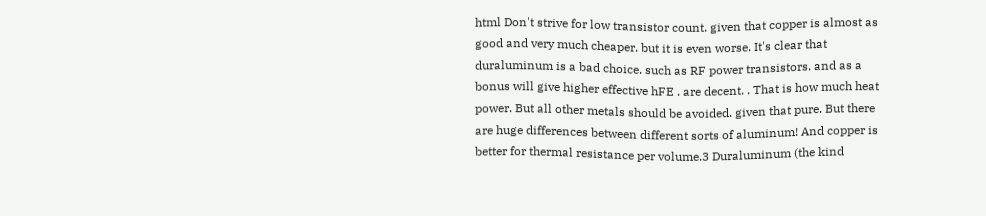html Don't strive for low transistor count. given that copper is almost as good and very much cheaper. but it is even worse. It's clear that duraluminum is a bad choice. such as RF power transistors. and as a bonus will give higher effective hFE . are decent. . That is how much heat power. But all other metals should be avoided. given that pure. But there are huge differences between different sorts of aluminum! And copper is better for thermal resistance per volume.3 Duraluminum (the kind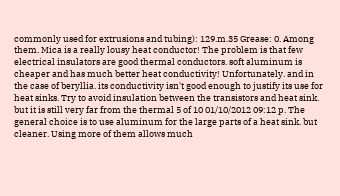commonly used for extrusions and tubing): 129.m.35 Grease: 0. Among them. Mica is a really lousy heat conductor! The problem is that few electrical insulators are good thermal conductors. soft aluminum is cheaper and has much better heat conductivity! Unfortunately. and in the case of beryllia. its conductivity isn't good enough to justify its use for heat sinks. Try to avoid insulation between the transistors and heat sink. but it is still very far from the thermal 5 of 10 01/10/2012 09:12 p. The general choice is to use aluminum for the large parts of a heat sink. but cleaner. Using more of them allows much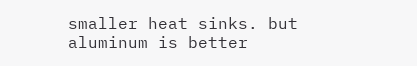smaller heat sinks. but aluminum is better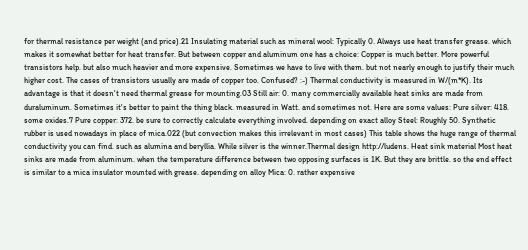for thermal resistance per weight (and price).21 Insulating material such as mineral wool: Typically 0. Always use heat transfer grease. which makes it somewhat better for heat transfer. But between copper and aluminum one has a choice: Copper is much better. More powerful transistors help. but also much heavier and more expensive. Sometimes we have to live with them. but not nearly enough to justify their much higher cost. The cases of transistors usually are made of copper too. Confused? :-) Thermal conductivity is measured in W/(m*K). Its advantage is that it doesn't need thermal grease for mounting.03 Still air: 0. many commercially available heat sinks are made from duraluminum. Sometimes it's better to paint the thing black. measured in Watt. and sometimes not. Here are some values: Pure silver: 418. some oxides.7 Pure copper: 372. be sure to correctly calculate everything involved. depending on exact alloy Steel: Roughly 50. Synthetic rubber is used nowadays in place of mica.022 (but convection makes this irrelevant in most cases) This table shows the huge range of thermal conductivity you can find. such as alumina and beryllia. While silver is the winner.Thermal design http://ludens. Heat sink material Most heat sinks are made from aluminum. when the temperature difference between two opposing surfaces is 1K. But they are brittle. so the end effect is similar to a mica insulator mounted with grease. depending on alloy Mica: 0. rather expensive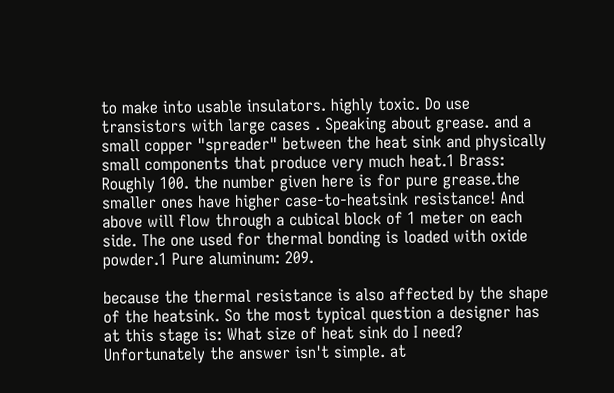to make into usable insulators. highly toxic. Do use transistors with large cases . Speaking about grease. and a small copper "spreader" between the heat sink and physically small components that produce very much heat.1 Brass: Roughly 100. the number given here is for pure grease.the smaller ones have higher case-to-heatsink resistance! And above will flow through a cubical block of 1 meter on each side. The one used for thermal bonding is loaded with oxide powder.1 Pure aluminum: 209.

because the thermal resistance is also affected by the shape of the heatsink. So the most typical question a designer has at this stage is: What size of heat sink do I need? Unfortunately the answer isn't simple. at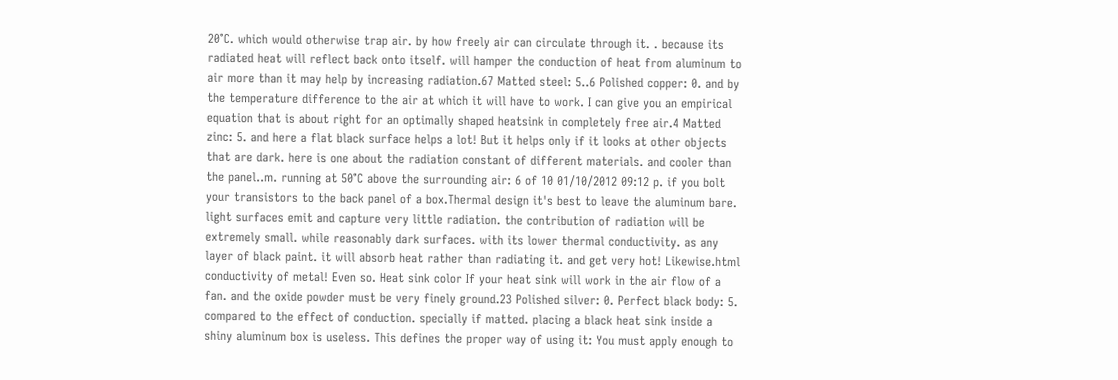20°C. which would otherwise trap air. by how freely air can circulate through it. . because its radiated heat will reflect back onto itself. will hamper the conduction of heat from aluminum to air more than it may help by increasing radiation.67 Matted steel: 5..6 Polished copper: 0. and by the temperature difference to the air at which it will have to work. I can give you an empirical equation that is about right for an optimally shaped heatsink in completely free air.4 Matted zinc: 5. and here a flat black surface helps a lot! But it helps only if it looks at other objects that are dark. here is one about the radiation constant of different materials. and cooler than the panel..m. running at 50°C above the surrounding air: 6 of 10 01/10/2012 09:12 p. if you bolt your transistors to the back panel of a box.Thermal design it's best to leave the aluminum bare. light surfaces emit and capture very little radiation. the contribution of radiation will be extremely small. while reasonably dark surfaces. with its lower thermal conductivity. as any layer of black paint. it will absorb heat rather than radiating it. and get very hot! Likewise.html conductivity of metal! Even so. Heat sink color If your heat sink will work in the air flow of a fan. and the oxide powder must be very finely ground.23 Polished silver: 0. Perfect black body: 5. compared to the effect of conduction. specially if matted. placing a black heat sink inside a shiny aluminum box is useless. This defines the proper way of using it: You must apply enough to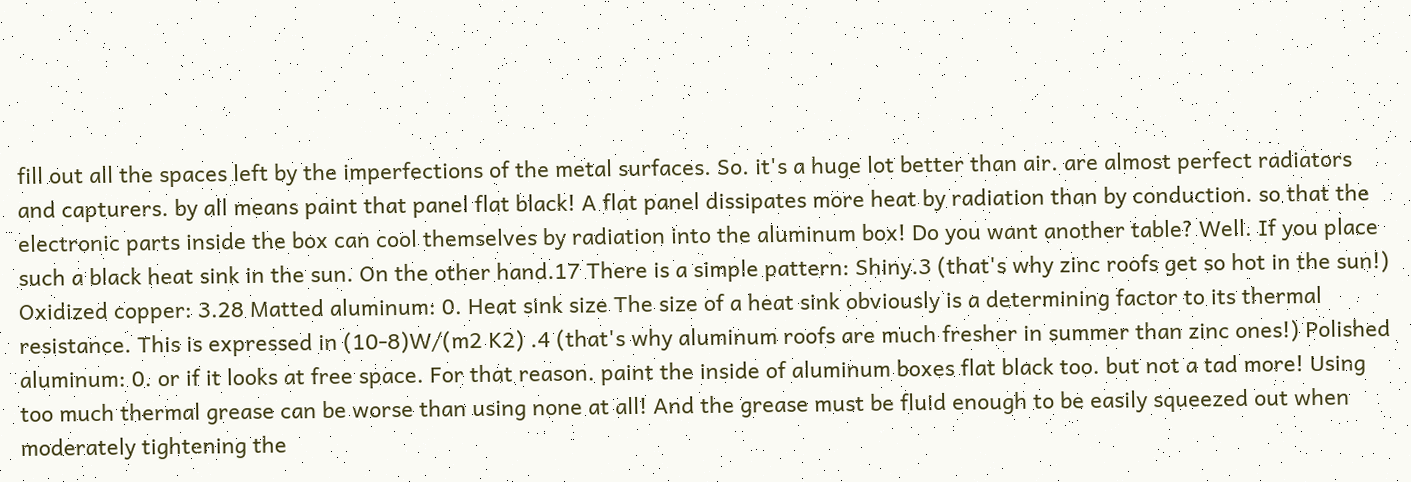fill out all the spaces left by the imperfections of the metal surfaces. So. it's a huge lot better than air. are almost perfect radiators and capturers. by all means paint that panel flat black! A flat panel dissipates more heat by radiation than by conduction. so that the electronic parts inside the box can cool themselves by radiation into the aluminum box! Do you want another table? Well. If you place such a black heat sink in the sun. On the other hand.17 There is a simple pattern: Shiny.3 (that's why zinc roofs get so hot in the sun!) Oxidized copper: 3.28 Matted aluminum: 0. Heat sink size The size of a heat sink obviously is a determining factor to its thermal resistance. This is expressed in (10-8)W/(m2 K2) .4 (that's why aluminum roofs are much fresher in summer than zinc ones!) Polished aluminum: 0. or if it looks at free space. For that reason. paint the inside of aluminum boxes flat black too. but not a tad more! Using too much thermal grease can be worse than using none at all! And the grease must be fluid enough to be easily squeezed out when moderately tightening the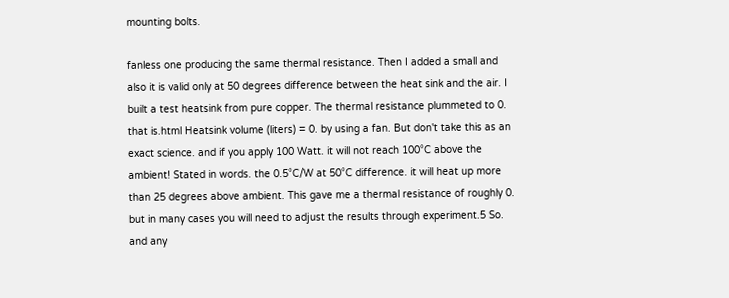mounting bolts.

fanless one producing the same thermal resistance. Then I added a small and also it is valid only at 50 degrees difference between the heat sink and the air. I built a test heatsink from pure copper. The thermal resistance plummeted to 0. that is.html Heatsink volume (liters) = 0. by using a fan. But don't take this as an exact science. and if you apply 100 Watt. it will not reach 100°C above the ambient! Stated in words. the 0.5°C/W at 50°C difference. it will heat up more than 25 degrees above ambient. This gave me a thermal resistance of roughly 0. but in many cases you will need to adjust the results through experiment.5 So. and any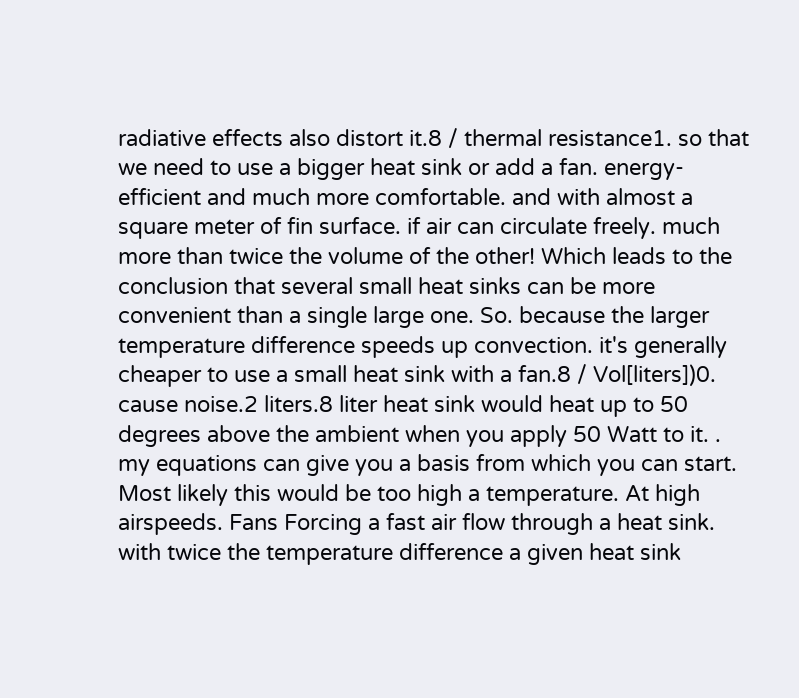radiative effects also distort it.8 / thermal resistance1. so that we need to use a bigger heat sink or add a fan. energy-efficient and much more comfortable. and with almost a square meter of fin surface. if air can circulate freely. much more than twice the volume of the other! Which leads to the conclusion that several small heat sinks can be more convenient than a single large one. So. because the larger temperature difference speeds up convection. it's generally cheaper to use a small heat sink with a fan.8 / Vol[liters])0. cause noise.2 liters.8 liter heat sink would heat up to 50 degrees above the ambient when you apply 50 Watt to it. . my equations can give you a basis from which you can start. Most likely this would be too high a temperature. At high airspeeds. Fans Forcing a fast air flow through a heat sink. with twice the temperature difference a given heat sink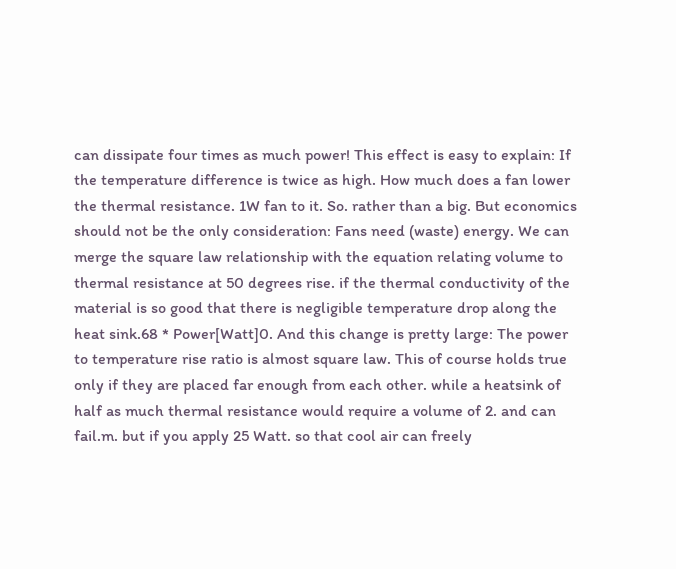can dissipate four times as much power! This effect is easy to explain: If the temperature difference is twice as high. How much does a fan lower the thermal resistance. 1W fan to it. So. rather than a big. But economics should not be the only consideration: Fans need (waste) energy. We can merge the square law relationship with the equation relating volume to thermal resistance at 50 degrees rise. if the thermal conductivity of the material is so good that there is negligible temperature drop along the heat sink.68 * Power[Watt]0. And this change is pretty large: The power to temperature rise ratio is almost square law. This of course holds true only if they are placed far enough from each other. while a heatsink of half as much thermal resistance would require a volume of 2. and can fail.m. but if you apply 25 Watt. so that cool air can freely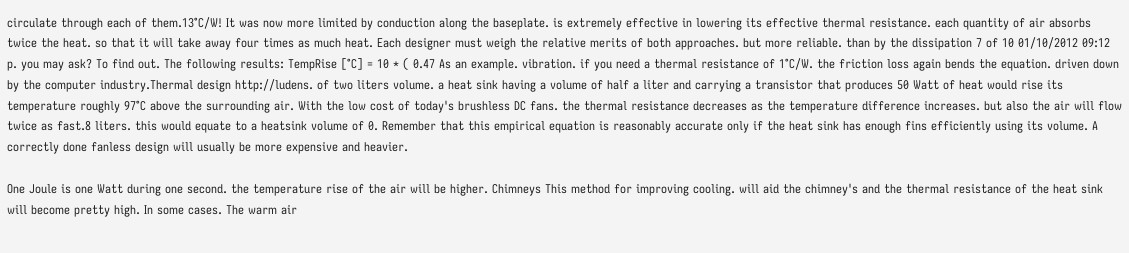circulate through each of them.13°C/W! It was now more limited by conduction along the baseplate. is extremely effective in lowering its effective thermal resistance. each quantity of air absorbs twice the heat. so that it will take away four times as much heat. Each designer must weigh the relative merits of both approaches. but more reliable. than by the dissipation 7 of 10 01/10/2012 09:12 p. you may ask? To find out. The following results: TempRise [°C] = 10 * ( 0.47 As an example. vibration. if you need a thermal resistance of 1°C/W. the friction loss again bends the equation. driven down by the computer industry.Thermal design http://ludens. of two liters volume. a heat sink having a volume of half a liter and carrying a transistor that produces 50 Watt of heat would rise its temperature roughly 97°C above the surrounding air. With the low cost of today's brushless DC fans. the thermal resistance decreases as the temperature difference increases. but also the air will flow twice as fast.8 liters. this would equate to a heatsink volume of 0. Remember that this empirical equation is reasonably accurate only if the heat sink has enough fins efficiently using its volume. A correctly done fanless design will usually be more expensive and heavier.

One Joule is one Watt during one second. the temperature rise of the air will be higher. Chimneys This method for improving cooling. will aid the chimney's and the thermal resistance of the heat sink will become pretty high. In some cases. The warm air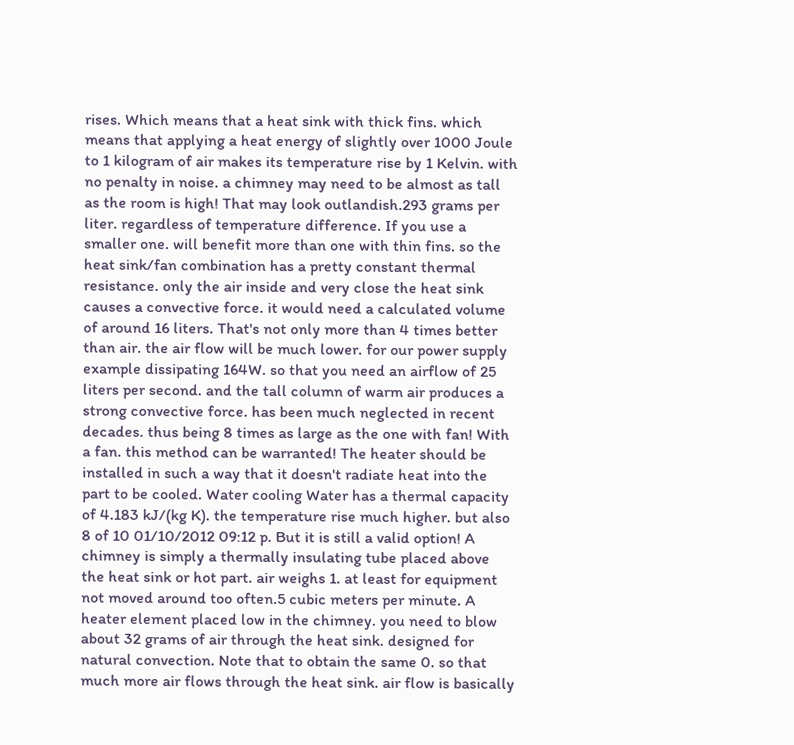rises. Which means that a heat sink with thick fins. which means that applying a heat energy of slightly over 1000 Joule to 1 kilogram of air makes its temperature rise by 1 Kelvin. with no penalty in noise. a chimney may need to be almost as tall as the room is high! That may look outlandish.293 grams per liter. regardless of temperature difference. If you use a smaller one. will benefit more than one with thin fins. so the heat sink/fan combination has a pretty constant thermal resistance. only the air inside and very close the heat sink causes a convective force. it would need a calculated volume of around 16 liters. That's not only more than 4 times better than air. the air flow will be much lower. for our power supply example dissipating 164W. so that you need an airflow of 25 liters per second. and the tall column of warm air produces a strong convective force. has been much neglected in recent decades. thus being 8 times as large as the one with fan! With a fan. this method can be warranted! The heater should be installed in such a way that it doesn't radiate heat into the part to be cooled. Water cooling Water has a thermal capacity of 4.183 kJ/(kg K). the temperature rise much higher. but also 8 of 10 01/10/2012 09:12 p. But it is still a valid option! A chimney is simply a thermally insulating tube placed above the heat sink or hot part. air weighs 1. at least for equipment not moved around too often.5 cubic meters per minute. A heater element placed low in the chimney. you need to blow about 32 grams of air through the heat sink. designed for natural convection. Note that to obtain the same 0. so that much more air flows through the heat sink. air flow is basically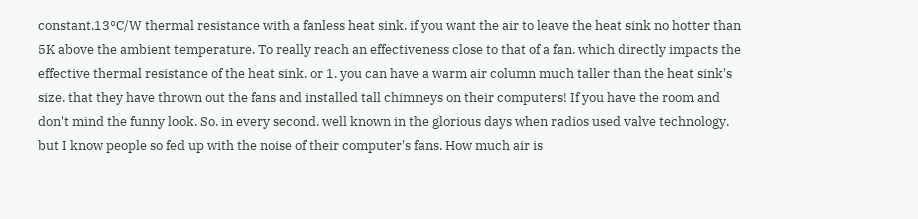constant.13°C/W thermal resistance with a fanless heat sink. if you want the air to leave the heat sink no hotter than 5K above the ambient temperature. To really reach an effectiveness close to that of a fan. which directly impacts the effective thermal resistance of the heat sink. or 1. you can have a warm air column much taller than the heat sink's size. that they have thrown out the fans and installed tall chimneys on their computers! If you have the room and don't mind the funny look. So. in every second. well known in the glorious days when radios used valve technology. but I know people so fed up with the noise of their computer's fans. How much air is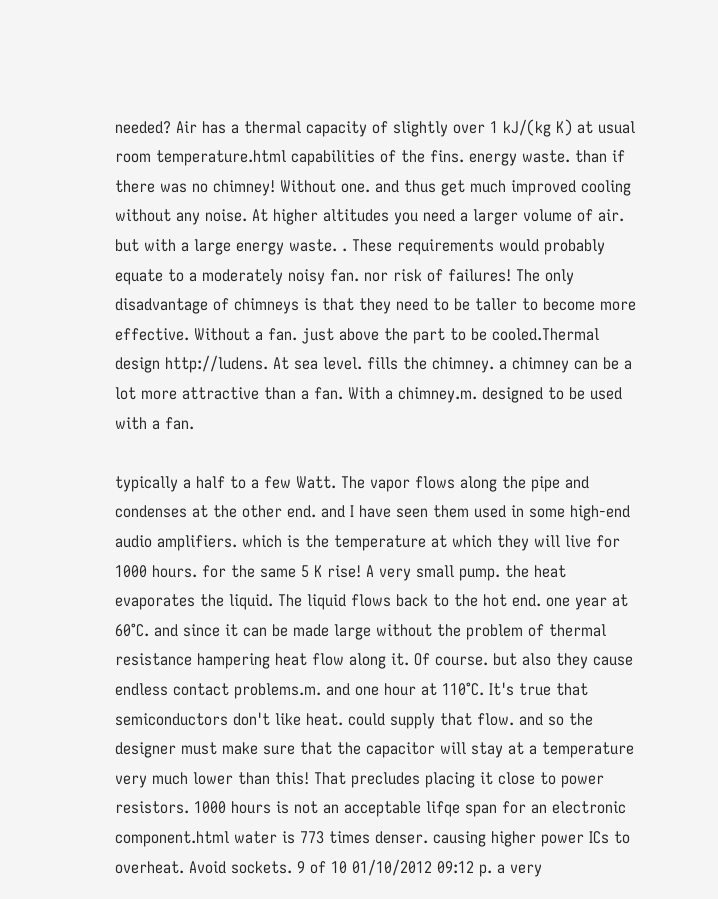needed? Air has a thermal capacity of slightly over 1 kJ/(kg K) at usual room temperature.html capabilities of the fins. energy waste. than if there was no chimney! Without one. and thus get much improved cooling without any noise. At higher altitudes you need a larger volume of air. but with a large energy waste. . These requirements would probably equate to a moderately noisy fan. nor risk of failures! The only disadvantage of chimneys is that they need to be taller to become more effective. Without a fan. just above the part to be cooled.Thermal design http://ludens. At sea level. fills the chimney. a chimney can be a lot more attractive than a fan. With a chimney.m. designed to be used with a fan.

typically a half to a few Watt. The vapor flows along the pipe and condenses at the other end. and I have seen them used in some high-end audio amplifiers. which is the temperature at which they will live for 1000 hours. for the same 5 K rise! A very small pump. the heat evaporates the liquid. The liquid flows back to the hot end. one year at 60°C. and since it can be made large without the problem of thermal resistance hampering heat flow along it. Of course. but also they cause endless contact problems.m. and one hour at 110°C. It's true that semiconductors don't like heat. could supply that flow. and so the designer must make sure that the capacitor will stay at a temperature very much lower than this! That precludes placing it close to power resistors. 1000 hours is not an acceptable lifqe span for an electronic component.html water is 773 times denser. causing higher power ICs to overheat. Avoid sockets. 9 of 10 01/10/2012 09:12 p. a very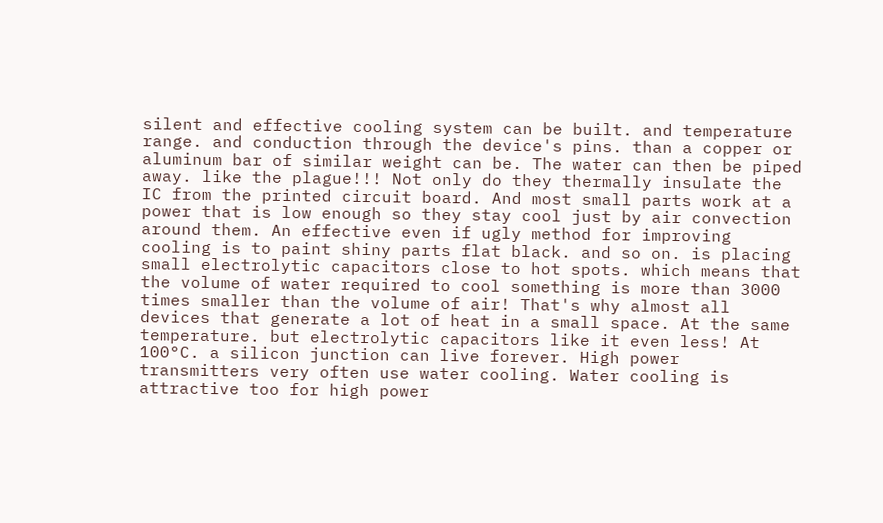silent and effective cooling system can be built. and temperature range. and conduction through the device's pins. than a copper or aluminum bar of similar weight can be. The water can then be piped away. like the plague!!! Not only do they thermally insulate the IC from the printed circuit board. And most small parts work at a power that is low enough so they stay cool just by air convection around them. An effective even if ugly method for improving cooling is to paint shiny parts flat black. and so on. is placing small electrolytic capacitors close to hot spots. which means that the volume of water required to cool something is more than 3000 times smaller than the volume of air! That's why almost all devices that generate a lot of heat in a small space. At the same temperature. but electrolytic capacitors like it even less! At 100°C. a silicon junction can live forever. High power transmitters very often use water cooling. Water cooling is attractive too for high power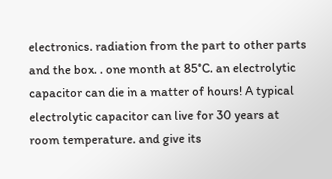electronics. radiation from the part to other parts and the box. . one month at 85°C. an electrolytic capacitor can die in a matter of hours! A typical electrolytic capacitor can live for 30 years at room temperature. and give its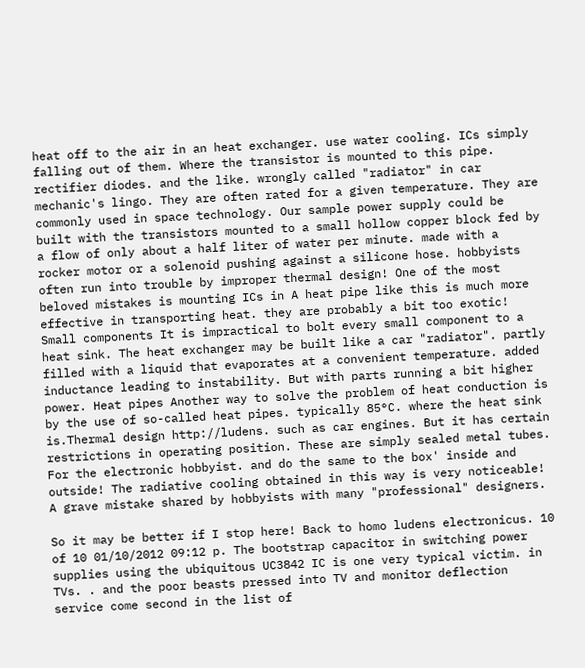heat off to the air in an heat exchanger. use water cooling. ICs simply falling out of them. Where the transistor is mounted to this pipe. rectifier diodes. and the like. wrongly called "radiator" in car mechanic's lingo. They are often rated for a given temperature. They are commonly used in space technology. Our sample power supply could be built with the transistors mounted to a small hollow copper block fed by a flow of only about a half liter of water per minute. made with a rocker motor or a solenoid pushing against a silicone hose. hobbyists often run into trouble by improper thermal design! One of the most beloved mistakes is mounting ICs in A heat pipe like this is much more effective in transporting heat. they are probably a bit too exotic! Small components It is impractical to bolt every small component to a heat sink. The heat exchanger may be built like a car "radiator". partly filled with a liquid that evaporates at a convenient temperature. added inductance leading to instability. But with parts running a bit higher power. Heat pipes Another way to solve the problem of heat conduction is by the use of so-called heat pipes. typically 85°C. where the heat sink is.Thermal design http://ludens. such as car engines. But it has certain restrictions in operating position. These are simply sealed metal tubes. For the electronic hobbyist. and do the same to the box' inside and outside! The radiative cooling obtained in this way is very noticeable! A grave mistake shared by hobbyists with many "professional" designers.

So it may be better if I stop here! Back to homo ludens electronicus. 10 of 10 01/10/2012 09:12 p. The bootstrap capacitor in switching power supplies using the ubiquitous UC3842 IC is one very typical victim. in TVs. . and the poor beasts pressed into TV and monitor deflection service come second in the list of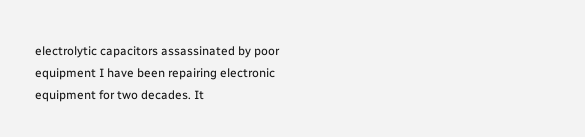electrolytic capacitors assassinated by poor equipment I have been repairing electronic equipment for two decades. It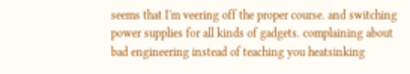seems that I'm veering off the proper course. and switching power supplies for all kinds of gadgets. complaining about bad engineering instead of teaching you heatsinking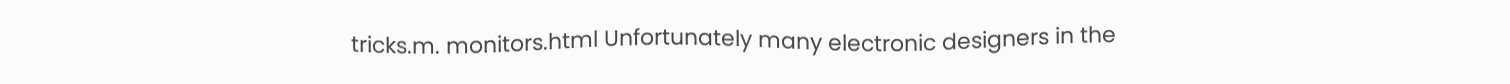tricks.m. monitors.html Unfortunately many electronic designers in the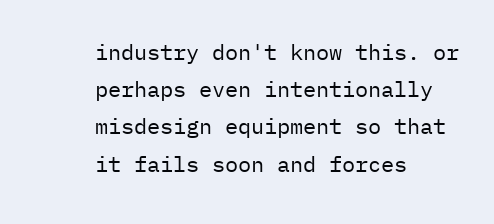industry don't know this. or perhaps even intentionally misdesign equipment so that it fails soon and forces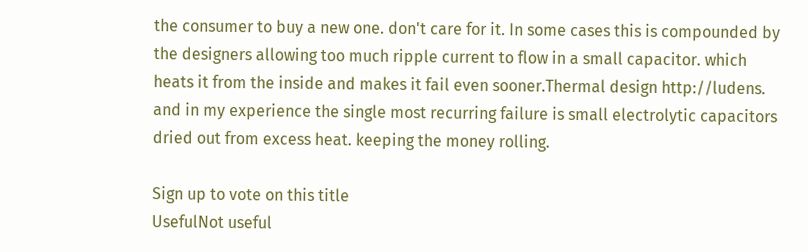the consumer to buy a new one. don't care for it. In some cases this is compounded by the designers allowing too much ripple current to flow in a small capacitor. which heats it from the inside and makes it fail even sooner.Thermal design http://ludens. and in my experience the single most recurring failure is small electrolytic capacitors dried out from excess heat. keeping the money rolling.

Sign up to vote on this title
UsefulNot useful